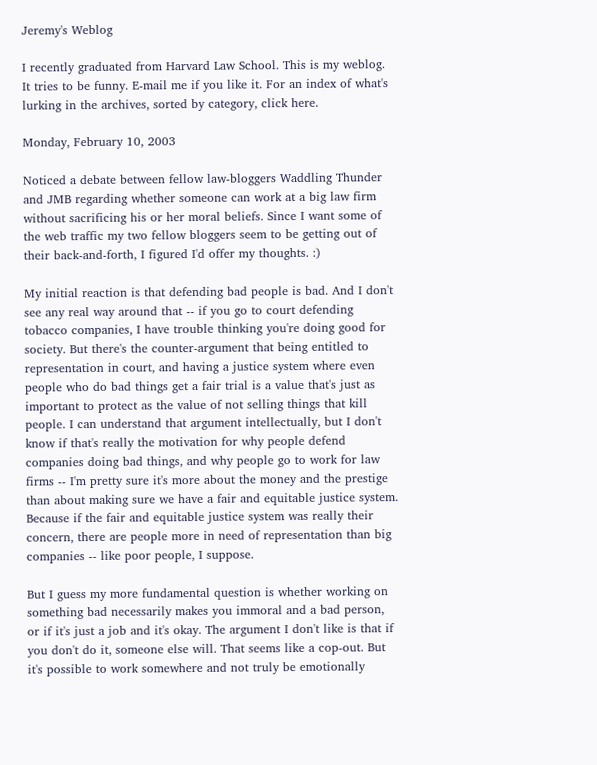Jeremy's Weblog

I recently graduated from Harvard Law School. This is my weblog. It tries to be funny. E-mail me if you like it. For an index of what's lurking in the archives, sorted by category, click here.

Monday, February 10, 2003

Noticed a debate between fellow law-bloggers Waddling Thunder and JMB regarding whether someone can work at a big law firm without sacrificing his or her moral beliefs. Since I want some of the web traffic my two fellow bloggers seem to be getting out of their back-and-forth, I figured I'd offer my thoughts. :)

My initial reaction is that defending bad people is bad. And I don't see any real way around that -- if you go to court defending tobacco companies, I have trouble thinking you're doing good for society. But there's the counter-argument that being entitled to representation in court, and having a justice system where even people who do bad things get a fair trial is a value that's just as important to protect as the value of not selling things that kill people. I can understand that argument intellectually, but I don't know if that's really the motivation for why people defend companies doing bad things, and why people go to work for law firms -- I'm pretty sure it's more about the money and the prestige than about making sure we have a fair and equitable justice system. Because if the fair and equitable justice system was really their concern, there are people more in need of representation than big companies -- like poor people, I suppose.

But I guess my more fundamental question is whether working on something bad necessarily makes you immoral and a bad person, or if it's just a job and it's okay. The argument I don't like is that if you don't do it, someone else will. That seems like a cop-out. But it's possible to work somewhere and not truly be emotionally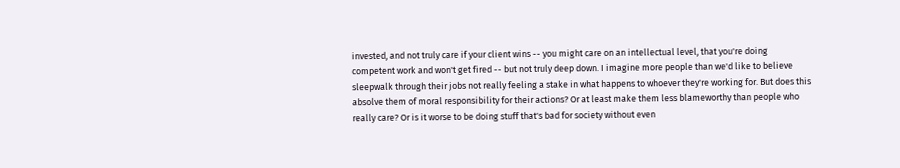invested, and not truly care if your client wins -- you might care on an intellectual level, that you're doing competent work and won't get fired -- but not truly deep down. I imagine more people than we'd like to believe sleepwalk through their jobs not really feeling a stake in what happens to whoever they're working for. But does this absolve them of moral responsibility for their actions? Or at least make them less blameworthy than people who really care? Or is it worse to be doing stuff that's bad for society without even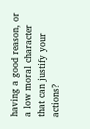having a good reason, or a low moral character that can justify your actions?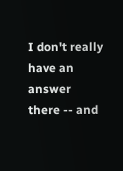I don't really have an answer there -- and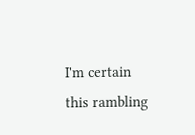I'm certain this rambling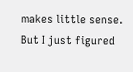makes little sense. But I just figured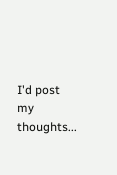I'd post my thoughts...